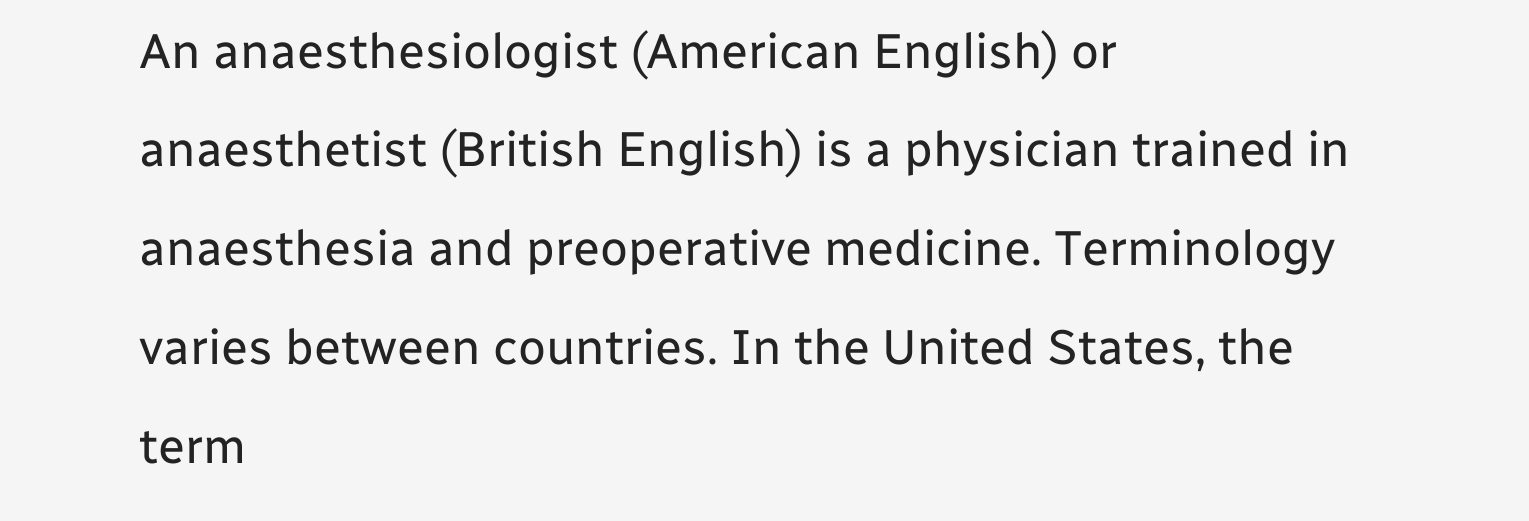An anaesthesiologist (American English) or anaesthetist (British English) is a physician trained in anaesthesia and preoperative medicine. Terminology varies between countries. In the United States, the term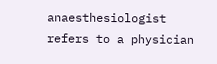anaesthesiologist refers to a physician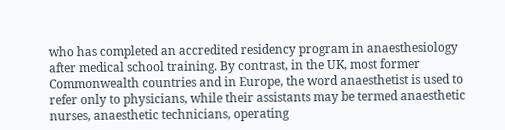who has completed an accredited residency program in anaesthesiology after medical school training. By contrast, in the UK, most former Commonwealth countries and in Europe, the word anaesthetist is used to refer only to physicians, while their assistants may be termed anaesthetic nurses, anaesthetic technicians, operating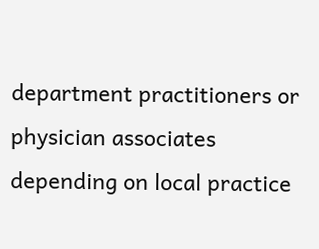department practitioners or physician associates depending on local practice